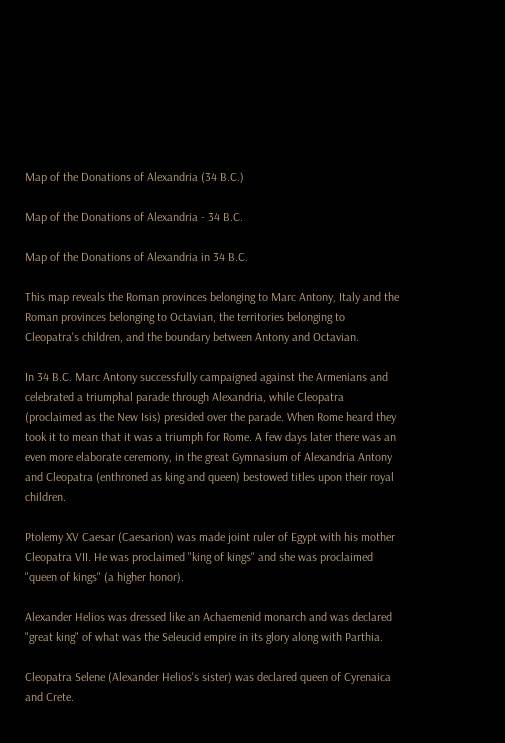Map of the Donations of Alexandria (34 B.C.)

Map of the Donations of Alexandria - 34 B.C.

Map of the Donations of Alexandria in 34 B.C.

This map reveals the Roman provinces belonging to Marc Antony, Italy and the Roman provinces belonging to Octavian, the territories belonging to Cleopatra's children, and the boundary between Antony and Octavian.

In 34 B.C. Marc Antony successfully campaigned against the Armenians and celebrated a triumphal parade through Alexandria, while Cleopatra (proclaimed as the New Isis) presided over the parade. When Rome heard they took it to mean that it was a triumph for Rome. A few days later there was an even more elaborate ceremony, in the great Gymnasium of Alexandria Antony and Cleopatra (enthroned as king and queen) bestowed titles upon their royal children.

Ptolemy XV Caesar (Caesarion) was made joint ruler of Egypt with his mother Cleopatra VII. He was proclaimed "king of kings" and she was proclaimed "queen of kings" (a higher honor).

Alexander Helios was dressed like an Achaemenid monarch and was declared "great king" of what was the Seleucid empire in its glory along with Parthia.

Cleopatra Selene (Alexander Helios's sister) was declared queen of Cyrenaica and Crete.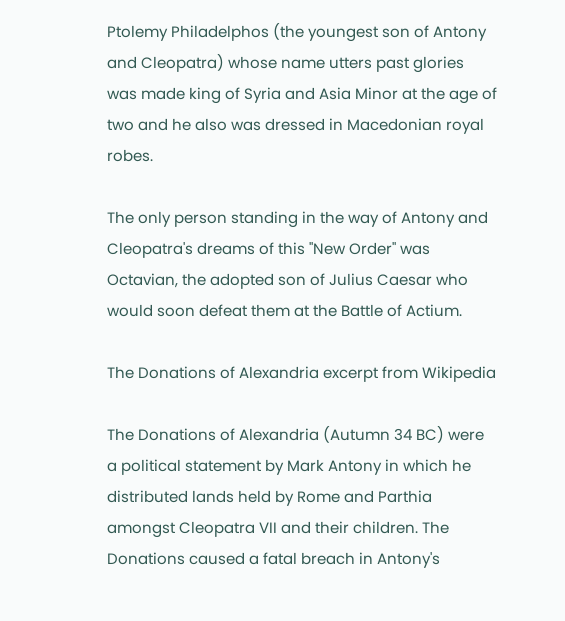Ptolemy Philadelphos (the youngest son of Antony and Cleopatra) whose name utters past glories was made king of Syria and Asia Minor at the age of two and he also was dressed in Macedonian royal robes.

The only person standing in the way of Antony and Cleopatra's dreams of this "New Order" was Octavian, the adopted son of Julius Caesar who would soon defeat them at the Battle of Actium.

The Donations of Alexandria excerpt from Wikipedia

The Donations of Alexandria (Autumn 34 BC) were a political statement by Mark Antony in which he distributed lands held by Rome and Parthia amongst Cleopatra VII and their children. The Donations caused a fatal breach in Antony's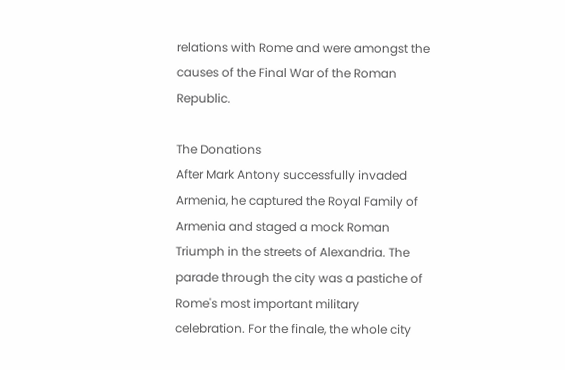relations with Rome and were amongst the causes of the Final War of the Roman Republic.

The Donations
After Mark Antony successfully invaded Armenia, he captured the Royal Family of Armenia and staged a mock Roman Triumph in the streets of Alexandria. The parade through the city was a pastiche of Rome's most important military celebration. For the finale, the whole city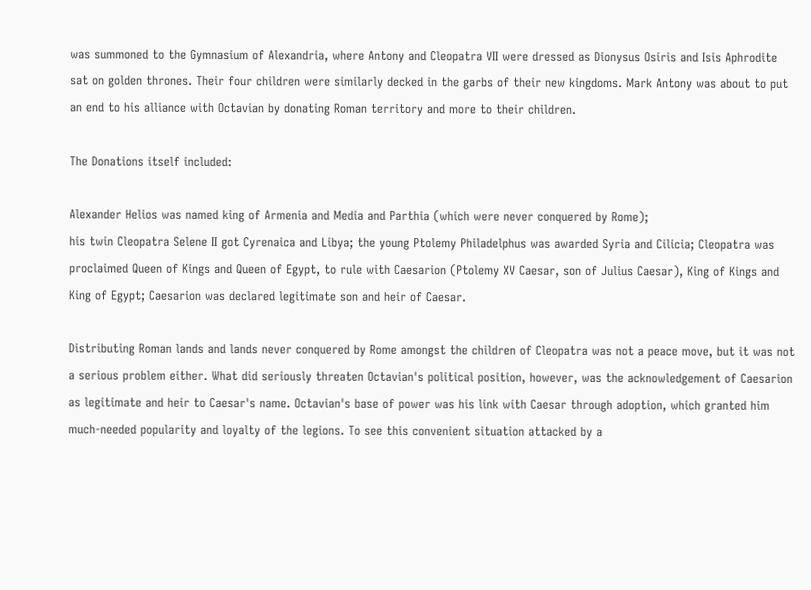was summoned to the Gymnasium of Alexandria, where Antony and Cleopatra VII were dressed as Dionysus Osiris and Isis Aphrodite sat on golden thrones. Their four children were similarly decked in the garbs of their new kingdoms. Mark Antony was about to put an end to his alliance with Octavian by donating Roman territory and more to their children.

The Donations itself included:

Alexander Helios was named king of Armenia and Media and Parthia (which were never conquered by Rome);
his twin Cleopatra Selene II got Cyrenaica and Libya; the young Ptolemy Philadelphus was awarded Syria and Cilicia; Cleopatra was proclaimed Queen of Kings and Queen of Egypt, to rule with Caesarion (Ptolemy XV Caesar, son of Julius Caesar), King of Kings and King of Egypt; Caesarion was declared legitimate son and heir of Caesar.

Distributing Roman lands and lands never conquered by Rome amongst the children of Cleopatra was not a peace move, but it was not a serious problem either. What did seriously threaten Octavian's political position, however, was the acknowledgement of Caesarion as legitimate and heir to Caesar's name. Octavian's base of power was his link with Caesar through adoption, which granted him much-needed popularity and loyalty of the legions. To see this convenient situation attacked by a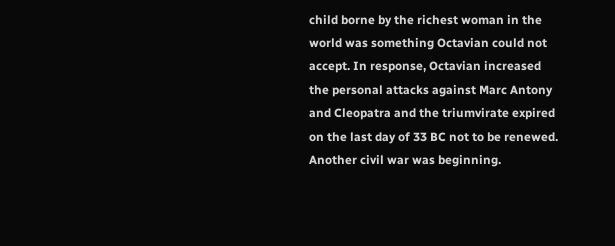child borne by the richest woman in the world was something Octavian could not accept. In response, Octavian increased the personal attacks against Marc Antony and Cleopatra and the triumvirate expired on the last day of 33 BC not to be renewed. Another civil war was beginning.